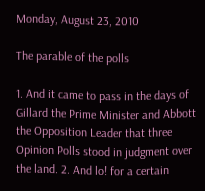Monday, August 23, 2010

The parable of the polls

1. And it came to pass in the days of Gillard the Prime Minister and Abbott the Opposition Leader that three Opinion Polls stood in judgment over the land. 2. And lo! for a certain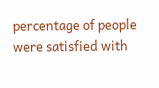percentage of people were satisfied with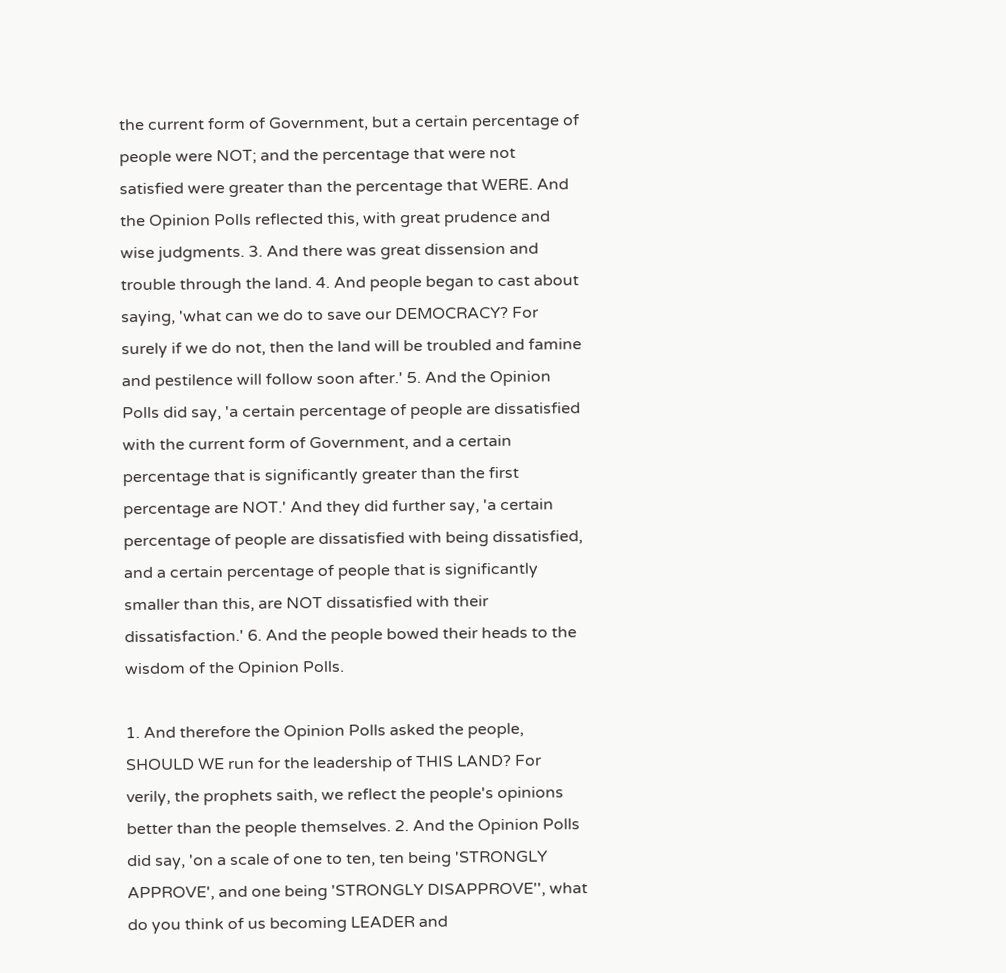the current form of Government, but a certain percentage of people were NOT; and the percentage that were not satisfied were greater than the percentage that WERE. And the Opinion Polls reflected this, with great prudence and wise judgments. 3. And there was great dissension and trouble through the land. 4. And people began to cast about saying, 'what can we do to save our DEMOCRACY? For surely if we do not, then the land will be troubled and famine and pestilence will follow soon after.' 5. And the Opinion Polls did say, 'a certain percentage of people are dissatisfied with the current form of Government, and a certain percentage that is significantly greater than the first percentage are NOT.' And they did further say, 'a certain percentage of people are dissatisfied with being dissatisfied, and a certain percentage of people that is significantly smaller than this, are NOT dissatisfied with their dissatisfaction.' 6. And the people bowed their heads to the wisdom of the Opinion Polls.

1. And therefore the Opinion Polls asked the people, SHOULD WE run for the leadership of THIS LAND? For verily, the prophets saith, we reflect the people's opinions better than the people themselves. 2. And the Opinion Polls did say, 'on a scale of one to ten, ten being 'STRONGLY APPROVE', and one being 'STRONGLY DISAPPROVE'', what do you think of us becoming LEADER and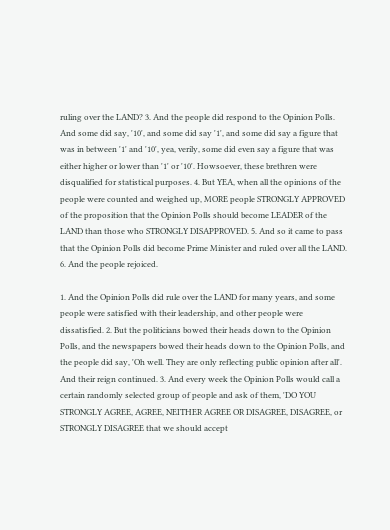ruling over the LAND? 3. And the people did respond to the Opinion Polls. And some did say, '10', and some did say '1', and some did say a figure that was in between '1' and '10', yea, verily, some did even say a figure that was either higher or lower than '1' or '10'. Howsoever, these brethren were disqualified for statistical purposes. 4. But YEA, when all the opinions of the people were counted and weighed up, MORE people STRONGLY APPROVED of the proposition that the Opinion Polls should become LEADER of the LAND than those who STRONGLY DISAPPROVED. 5. And so it came to pass that the Opinion Polls did become Prime Minister and ruled over all the LAND. 6. And the people rejoiced.

1. And the Opinion Polls did rule over the LAND for many years, and some people were satisfied with their leadership, and other people were dissatisfied. 2. But the politicians bowed their heads down to the Opinion Polls, and the newspapers bowed their heads down to the Opinion Polls, and the people did say, 'Oh well. They are only reflecting public opinion after all'. And their reign continued. 3. And every week the Opinion Polls would call a certain randomly selected group of people and ask of them, 'DO YOU STRONGLY AGREE, AGREE, NEITHER AGREE OR DISAGREE, DISAGREE, or STRONGLY DISAGREE that we should accept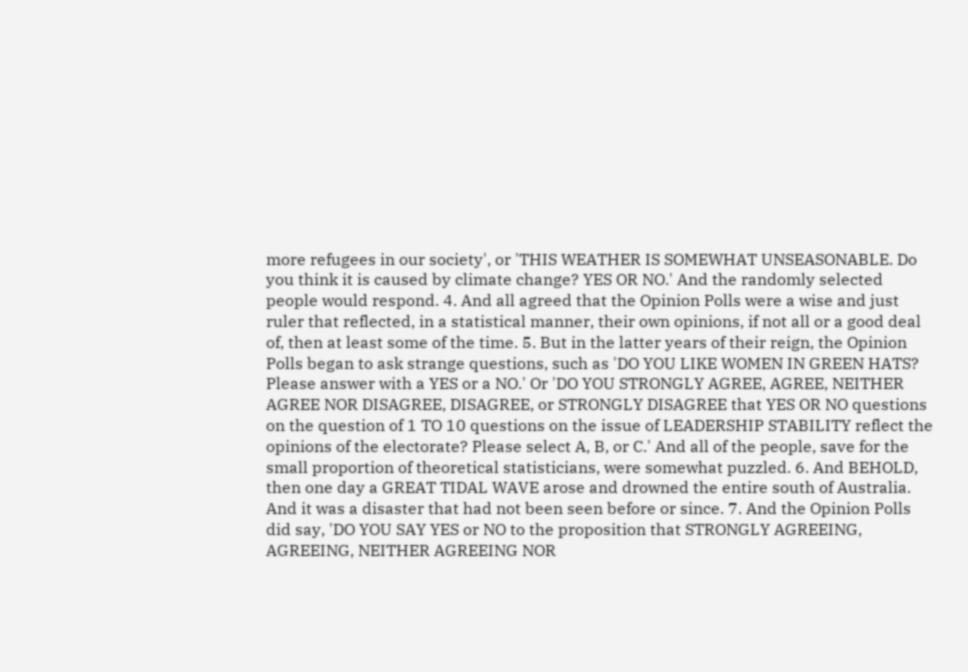more refugees in our society', or 'THIS WEATHER IS SOMEWHAT UNSEASONABLE. Do you think it is caused by climate change? YES OR NO.' And the randomly selected people would respond. 4. And all agreed that the Opinion Polls were a wise and just ruler that reflected, in a statistical manner, their own opinions, if not all or a good deal of, then at least some of the time. 5. But in the latter years of their reign, the Opinion Polls began to ask strange questions, such as 'DO YOU LIKE WOMEN IN GREEN HATS? Please answer with a YES or a NO.' Or 'DO YOU STRONGLY AGREE, AGREE, NEITHER AGREE NOR DISAGREE, DISAGREE, or STRONGLY DISAGREE that YES OR NO questions on the question of 1 TO 10 questions on the issue of LEADERSHIP STABILITY reflect the opinions of the electorate? Please select A, B, or C.' And all of the people, save for the small proportion of theoretical statisticians, were somewhat puzzled. 6. And BEHOLD, then one day a GREAT TIDAL WAVE arose and drowned the entire south of Australia. And it was a disaster that had not been seen before or since. 7. And the Opinion Polls did say, 'DO YOU SAY YES or NO to the proposition that STRONGLY AGREEING, AGREEING, NEITHER AGREEING NOR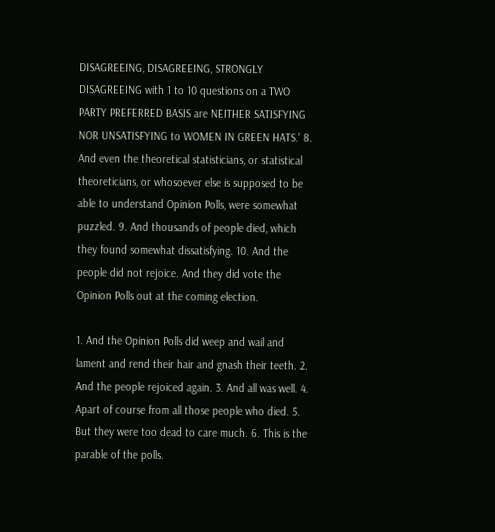DISAGREEING, DISAGREEING, STRONGLY DISAGREEING with 1 to 10 questions on a TWO PARTY PREFERRED BASIS are NEITHER SATISFYING NOR UNSATISFYING to WOMEN IN GREEN HATS.' 8. And even the theoretical statisticians, or statistical theoreticians, or whosoever else is supposed to be able to understand Opinion Polls, were somewhat puzzled. 9. And thousands of people died, which they found somewhat dissatisfying. 10. And the people did not rejoice. And they did vote the Opinion Polls out at the coming election.

1. And the Opinion Polls did weep and wail and lament and rend their hair and gnash their teeth. 2. And the people rejoiced again. 3. And all was well. 4. Apart of course from all those people who died. 5. But they were too dead to care much. 6. This is the parable of the polls.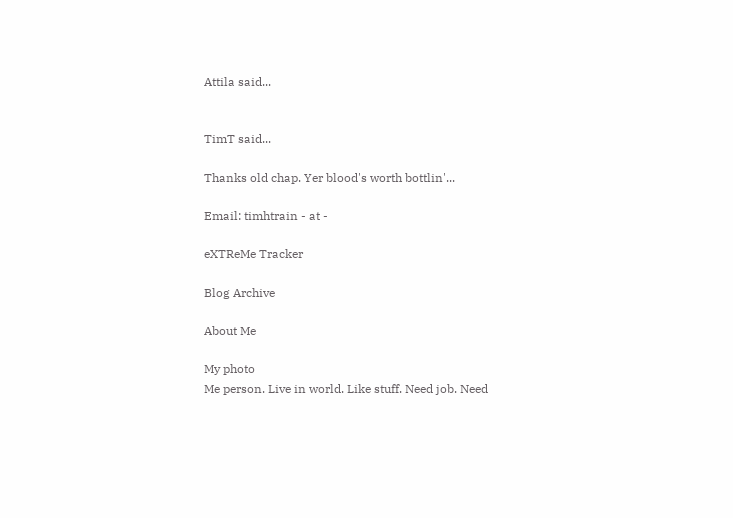Attila said...


TimT said...

Thanks old chap. Yer blood's worth bottlin'...

Email: timhtrain - at -

eXTReMe Tracker

Blog Archive

About Me

My photo
Me person. Live in world. Like stuff. Need job. Need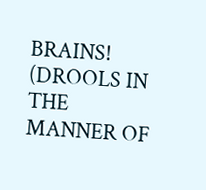BRAINS! (DROOLS IN THE MANNER OF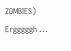ZOMBIES) Ergggggh ...